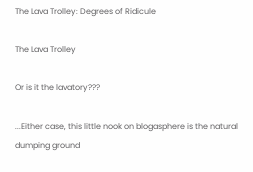The Lava Trolley: Degrees of Ridicule

The Lava Trolley

Or is it the lavatory???

...Either case, this little nook on blogasphere is the natural dumping ground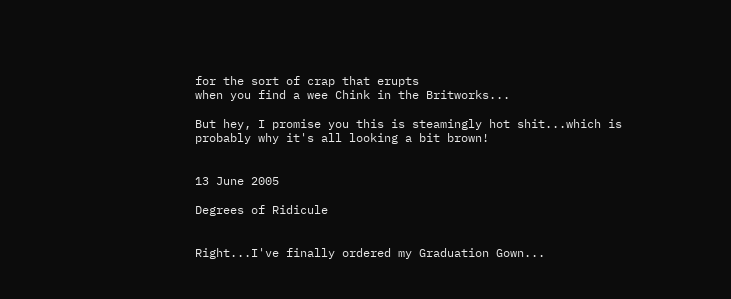for the sort of crap that erupts
when you find a wee Chink in the Britworks...

But hey, I promise you this is steamingly hot shit...which is probably why it's all looking a bit brown!


13 June 2005

Degrees of Ridicule


Right...I've finally ordered my Graduation Gown...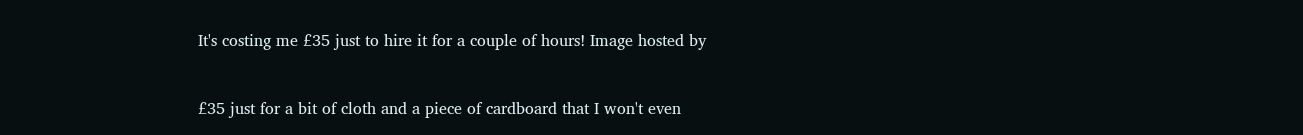It's costing me £35 just to hire it for a couple of hours! Image hosted by


£35 just for a bit of cloth and a piece of cardboard that I won't even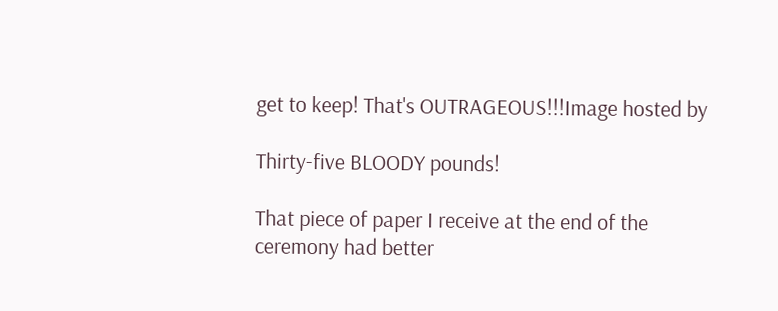get to keep! That's OUTRAGEOUS!!!Image hosted by

Thirty-five BLOODY pounds!

That piece of paper I receive at the end of the ceremony had better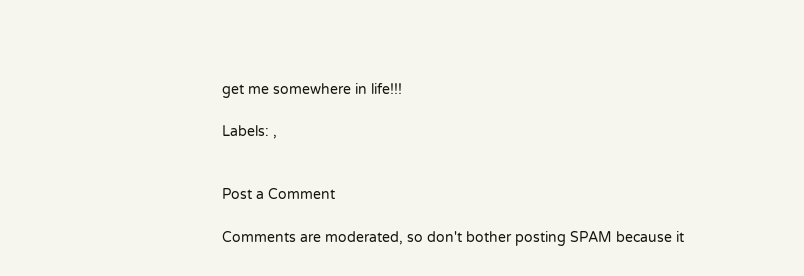get me somewhere in life!!!

Labels: ,


Post a Comment

Comments are moderated, so don't bother posting SPAM because it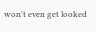won't even get looked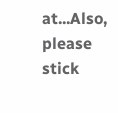at...Also, please stick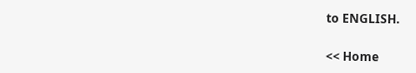to ENGLISH.

<< Home